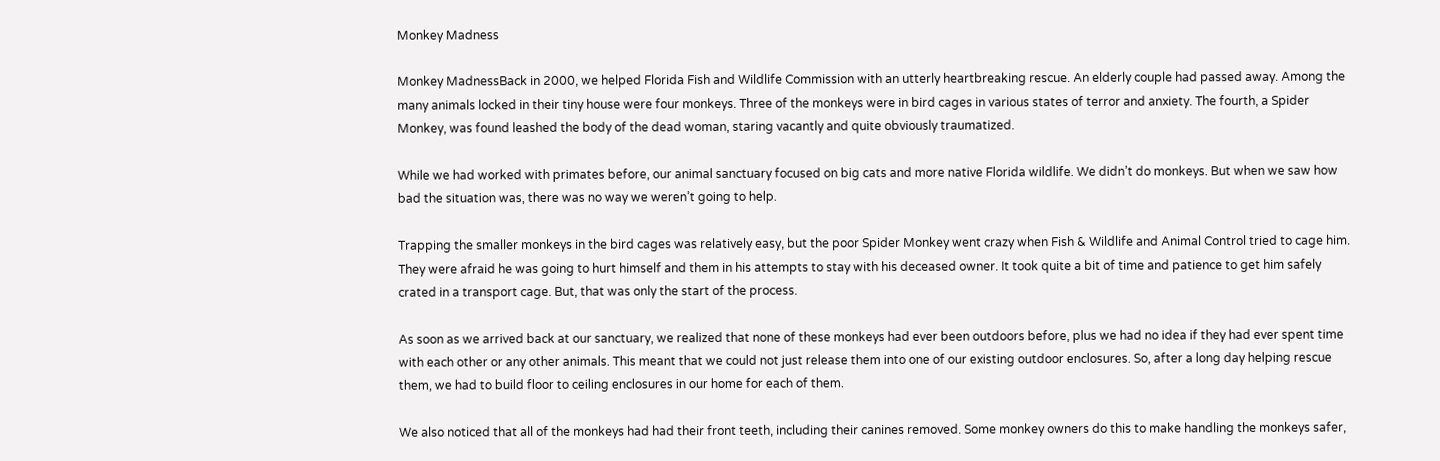Monkey Madness

Monkey MadnessBack in 2000, we helped Florida Fish and Wildlife Commission with an utterly heartbreaking rescue. An elderly couple had passed away. Among the many animals locked in their tiny house were four monkeys. Three of the monkeys were in bird cages in various states of terror and anxiety. The fourth, a Spider Monkey, was found leashed the body of the dead woman, staring vacantly and quite obviously traumatized.

While we had worked with primates before, our animal sanctuary focused on big cats and more native Florida wildlife. We didn’t do monkeys. But when we saw how bad the situation was, there was no way we weren’t going to help.

Trapping the smaller monkeys in the bird cages was relatively easy, but the poor Spider Monkey went crazy when Fish & Wildlife and Animal Control tried to cage him. They were afraid he was going to hurt himself and them in his attempts to stay with his deceased owner. It took quite a bit of time and patience to get him safely crated in a transport cage. But, that was only the start of the process.

As soon as we arrived back at our sanctuary, we realized that none of these monkeys had ever been outdoors before, plus we had no idea if they had ever spent time with each other or any other animals. This meant that we could not just release them into one of our existing outdoor enclosures. So, after a long day helping rescue them, we had to build floor to ceiling enclosures in our home for each of them.

We also noticed that all of the monkeys had had their front teeth, including their canines removed. Some monkey owners do this to make handling the monkeys safer,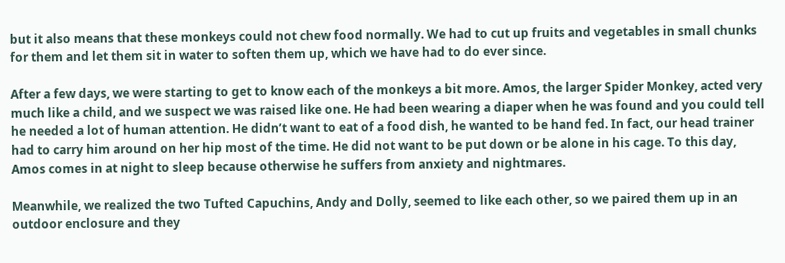but it also means that these monkeys could not chew food normally. We had to cut up fruits and vegetables in small chunks for them and let them sit in water to soften them up, which we have had to do ever since.

After a few days, we were starting to get to know each of the monkeys a bit more. Amos, the larger Spider Monkey, acted very much like a child, and we suspect we was raised like one. He had been wearing a diaper when he was found and you could tell he needed a lot of human attention. He didn’t want to eat of a food dish, he wanted to be hand fed. In fact, our head trainer had to carry him around on her hip most of the time. He did not want to be put down or be alone in his cage. To this day, Amos comes in at night to sleep because otherwise he suffers from anxiety and nightmares.

Meanwhile, we realized the two Tufted Capuchins, Andy and Dolly, seemed to like each other, so we paired them up in an outdoor enclosure and they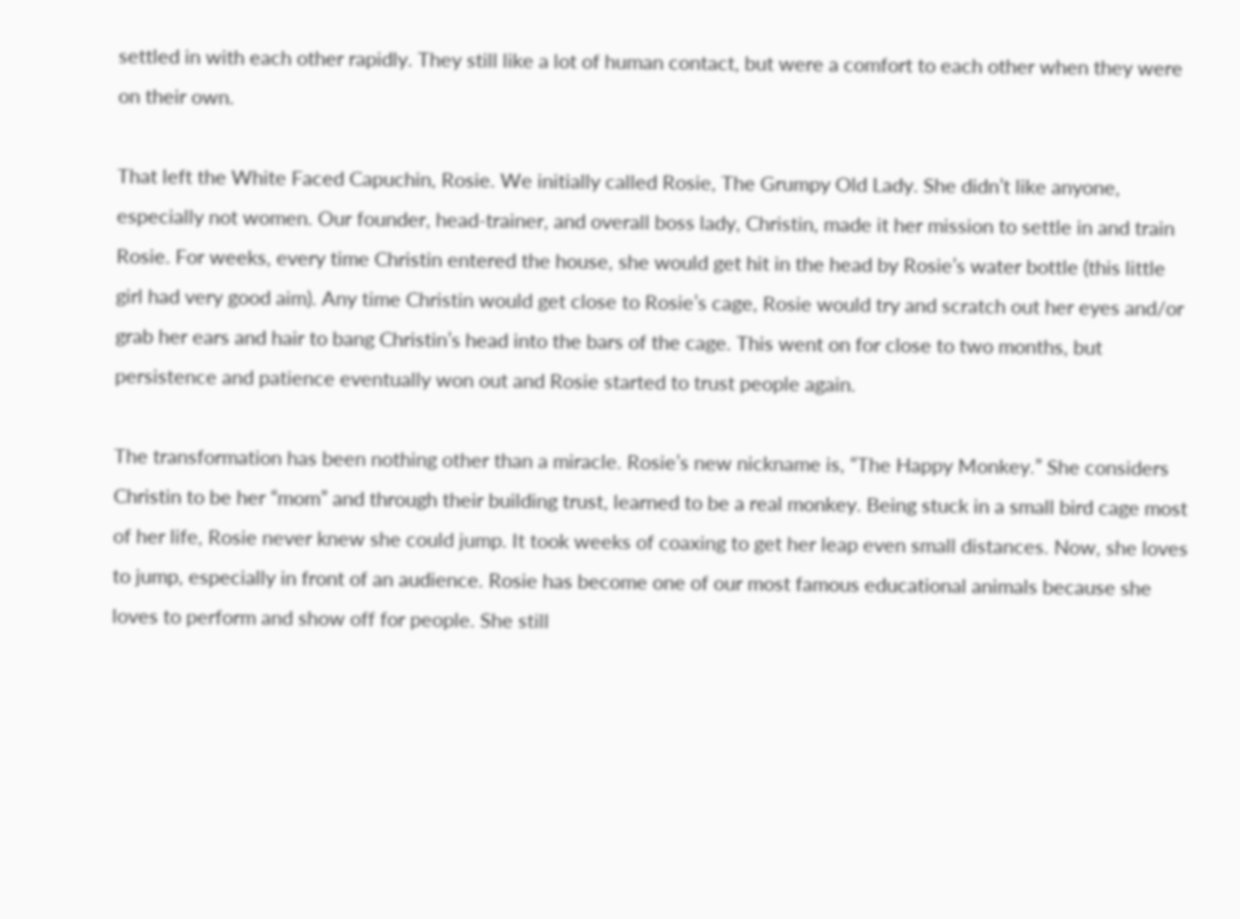settled in with each other rapidly. They still like a lot of human contact, but were a comfort to each other when they were on their own.

That left the White Faced Capuchin, Rosie. We initially called Rosie, The Grumpy Old Lady. She didn’t like anyone, especially not women. Our founder, head-trainer, and overall boss lady, Christin, made it her mission to settle in and train Rosie. For weeks, every time Christin entered the house, she would get hit in the head by Rosie’s water bottle (this little girl had very good aim). Any time Christin would get close to Rosie’s cage, Rosie would try and scratch out her eyes and/or grab her ears and hair to bang Christin’s head into the bars of the cage. This went on for close to two months, but persistence and patience eventually won out and Rosie started to trust people again.

The transformation has been nothing other than a miracle. Rosie’s new nickname is, “The Happy Monkey.” She considers Christin to be her “mom” and through their building trust, learned to be a real monkey. Being stuck in a small bird cage most of her life, Rosie never knew she could jump. It took weeks of coaxing to get her leap even small distances. Now, she loves to jump, especially in front of an audience. Rosie has become one of our most famous educational animals because she loves to perform and show off for people. She still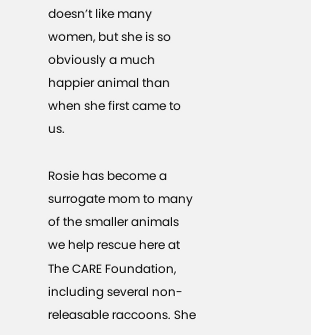doesn’t like many women, but she is so obviously a much happier animal than when she first came to us.

Rosie has become a surrogate mom to many of the smaller animals we help rescue here at The CARE Foundation, including several non-releasable raccoons. She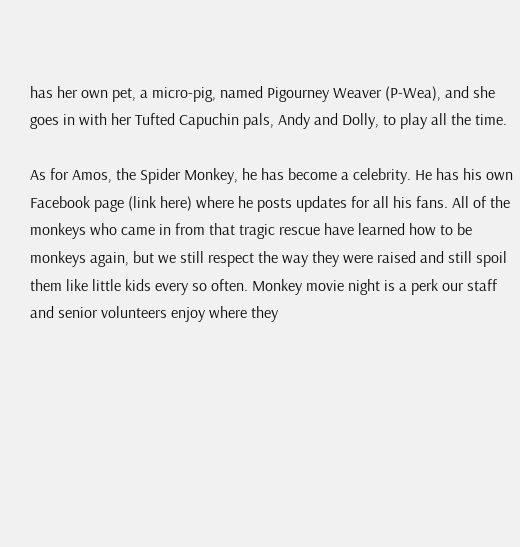has her own pet, a micro-pig, named Pigourney Weaver (P-Wea), and she goes in with her Tufted Capuchin pals, Andy and Dolly, to play all the time.

As for Amos, the Spider Monkey, he has become a celebrity. He has his own Facebook page (link here) where he posts updates for all his fans. All of the monkeys who came in from that tragic rescue have learned how to be monkeys again, but we still respect the way they were raised and still spoil them like little kids every so often. Monkey movie night is a perk our staff and senior volunteers enjoy where they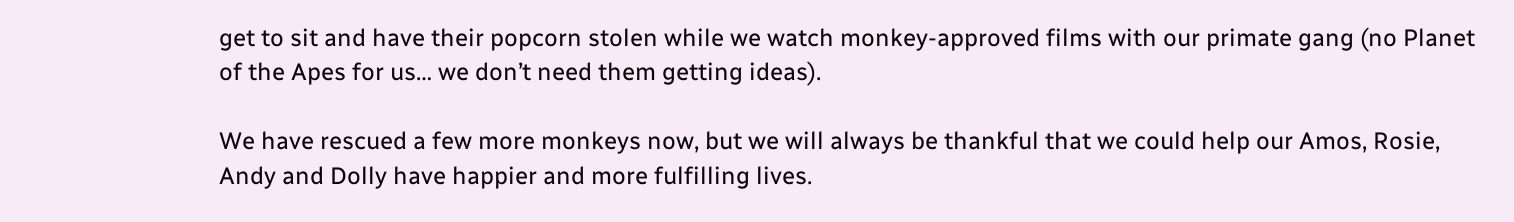get to sit and have their popcorn stolen while we watch monkey-approved films with our primate gang (no Planet of the Apes for us… we don’t need them getting ideas).

We have rescued a few more monkeys now, but we will always be thankful that we could help our Amos, Rosie, Andy and Dolly have happier and more fulfilling lives.